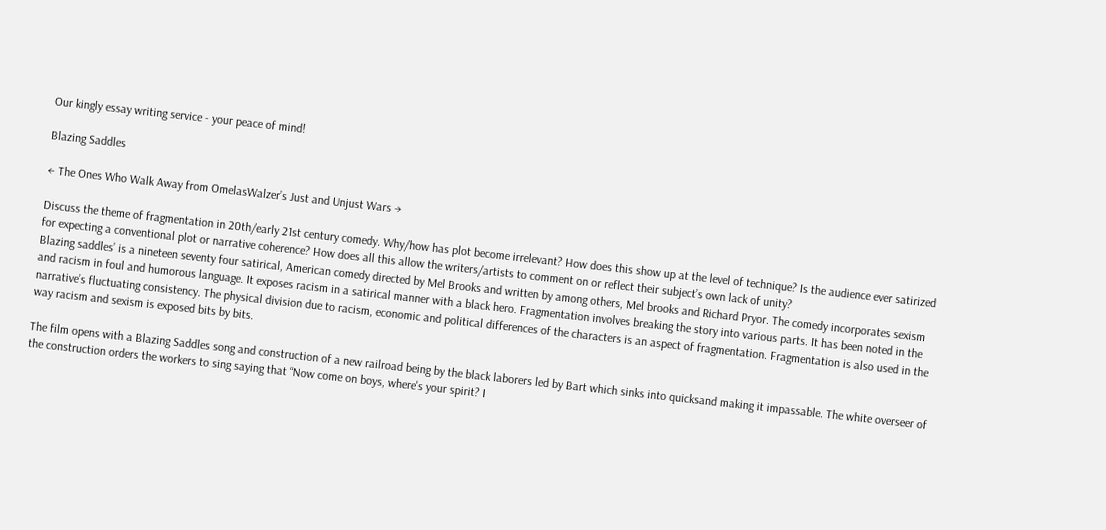Our kingly essay writing service - your peace of mind!

Blazing Saddles

← The Ones Who Walk Away from OmelasWalzer’s Just and Unjust Wars →

Discuss the theme of fragmentation in 20th/early 21st century comedy. Why/how has plot become irrelevant? How does this show up at the level of technique? Is the audience ever satirized for expecting a conventional plot or narrative coherence? How does all this allow the writers/artists to comment on or reflect their subject’s own lack of unity?
Blazing saddles’ is a nineteen seventy four satirical, American comedy directed by Mel Brooks and written by among others, Mel brooks and Richard Pryor. The comedy incorporates sexism and racism in foul and humorous language. It exposes racism in a satirical manner with a black hero. Fragmentation involves breaking the story into various parts. It has been noted in the narrative’s fluctuating consistency. The physical division due to racism, economic and political differences of the characters is an aspect of fragmentation. Fragmentation is also used in the way racism and sexism is exposed bits by bits.

The film opens with a Blazing Saddles song and construction of a new railroad being by the black laborers led by Bart which sinks into quicksand making it impassable. The white overseer of the construction orders the workers to sing saying that “Now come on boys, where's your spirit? I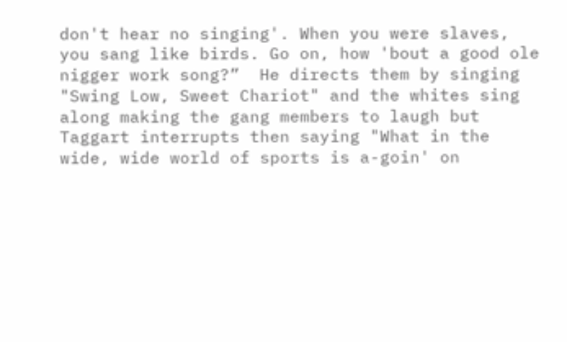don't hear no singing'. When you were slaves, you sang like birds. Go on, how 'bout a good ole nigger work song?”  He directs them by singing "Swing Low, Sweet Chariot" and the whites sing along making the gang members to laugh but Taggart interrupts then saying "What in the wide, wide world of sports is a-goin' on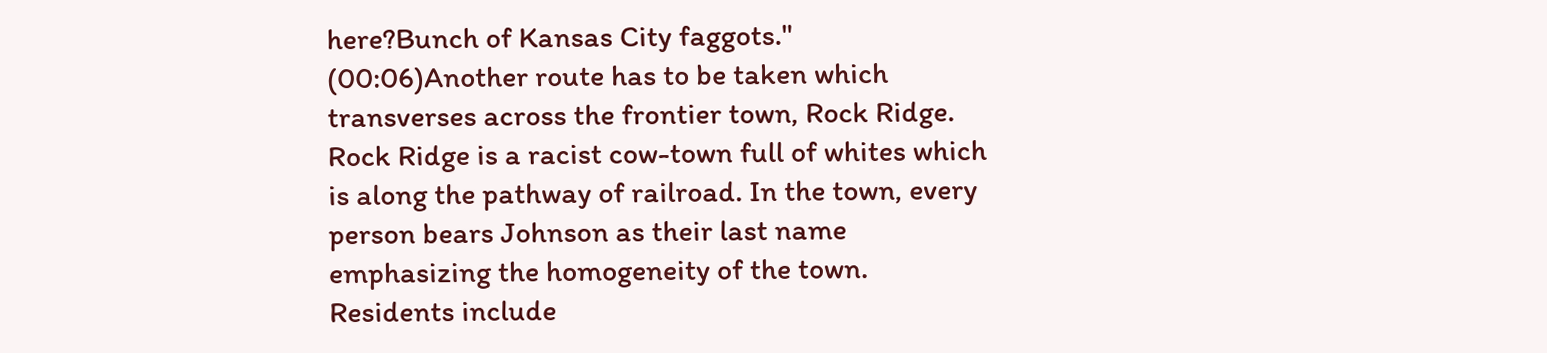here?Bunch of Kansas City faggots."  (00:06)Another route has to be taken which transverses across the frontier town, Rock Ridge. Rock Ridge is a racist cow-town full of whites which is along the pathway of railroad. In the town, every person bears Johnson as their last name emphasizing the homogeneity of the town. Residents include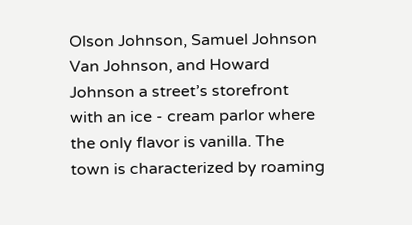Olson Johnson, Samuel Johnson Van Johnson, and Howard Johnson a street’s storefront with an ice - cream parlor where the only flavor is vanilla. The town is characterized by roaming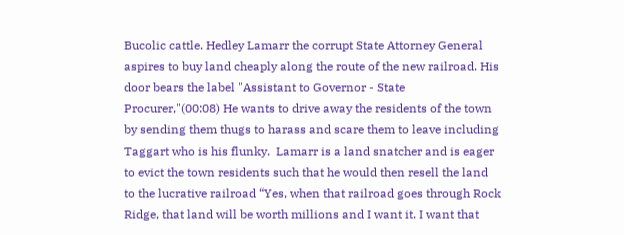Bucolic cattle. Hedley Lamarr the corrupt State Attorney General aspires to buy land cheaply along the route of the new railroad. His door bears the label "Assistant to Governor - State Procurer,"(00:08) He wants to drive away the residents of the town by sending them thugs to harass and scare them to leave including Taggart who is his flunky.  Lamarr is a land snatcher and is eager to evict the town residents such that he would then resell the land to the lucrative railroad “Yes, when that railroad goes through Rock Ridge, that land will be worth millions and I want it. I want that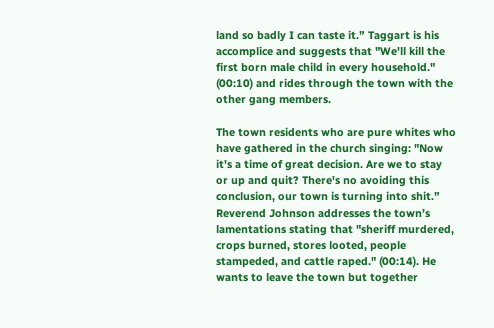land so badly I can taste it.” Taggart is his accomplice and suggests that "We'll kill the first born male child in every household." (00:10) and rides through the town with the other gang members.

The town residents who are pure whites who have gathered in the church singing: "Now it's a time of great decision. Are we to stay or up and quit? There's no avoiding this conclusion, our town is turning into shit.” Reverend Johnson addresses the town’s lamentations stating that "sheriff murdered, crops burned, stores looted, people stampeded, and cattle raped." (00:14). He wants to leave the town but together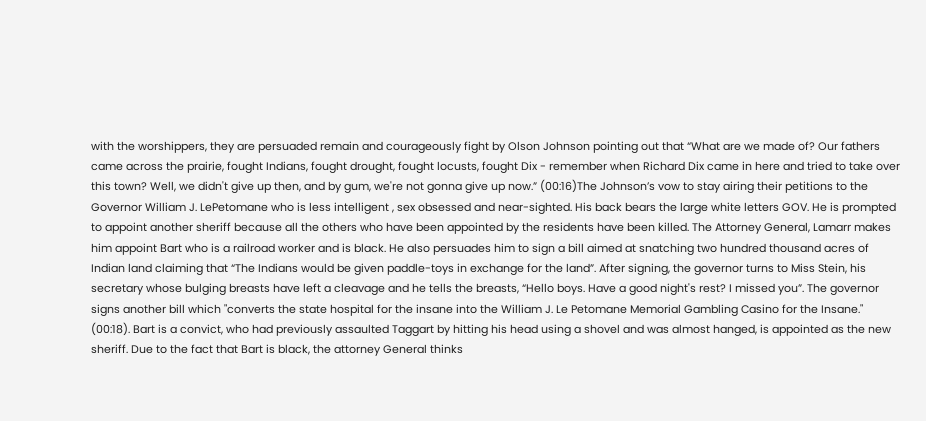with the worshippers, they are persuaded remain and courageously fight by Olson Johnson pointing out that “What are we made of? Our fathers came across the prairie, fought Indians, fought drought, fought locusts, fought Dix - remember when Richard Dix came in here and tried to take over this town? Well, we didn't give up then, and by gum, we're not gonna give up now.” (00:16)The Johnson’s vow to stay airing their petitions to the Governor William J. LePetomane who is less intelligent , sex obsessed and near-sighted. His back bears the large white letters GOV. He is prompted to appoint another sheriff because all the others who have been appointed by the residents have been killed. The Attorney General, Lamarr makes him appoint Bart who is a railroad worker and is black. He also persuades him to sign a bill aimed at snatching two hundred thousand acres of Indian land claiming that “The Indians would be given paddle-toys in exchange for the land”. After signing, the governor turns to Miss Stein, his secretary whose bulging breasts have left a cleavage and he tells the breasts, “Hello boys. Have a good night's rest? I missed you”. The governor signs another bill which "converts the state hospital for the insane into the William J. Le Petomane Memorial Gambling Casino for the Insane."  (00:18). Bart is a convict, who had previously assaulted Taggart by hitting his head using a shovel and was almost hanged, is appointed as the new sheriff. Due to the fact that Bart is black, the attorney General thinks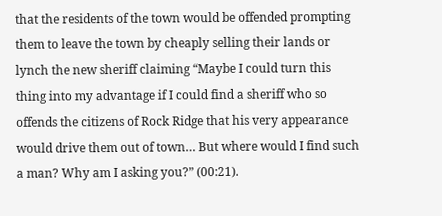that the residents of the town would be offended prompting them to leave the town by cheaply selling their lands or lynch the new sheriff claiming “Maybe I could turn this thing into my advantage if I could find a sheriff who so offends the citizens of Rock Ridge that his very appearance would drive them out of town… But where would I find such a man? Why am I asking you?” (00:21).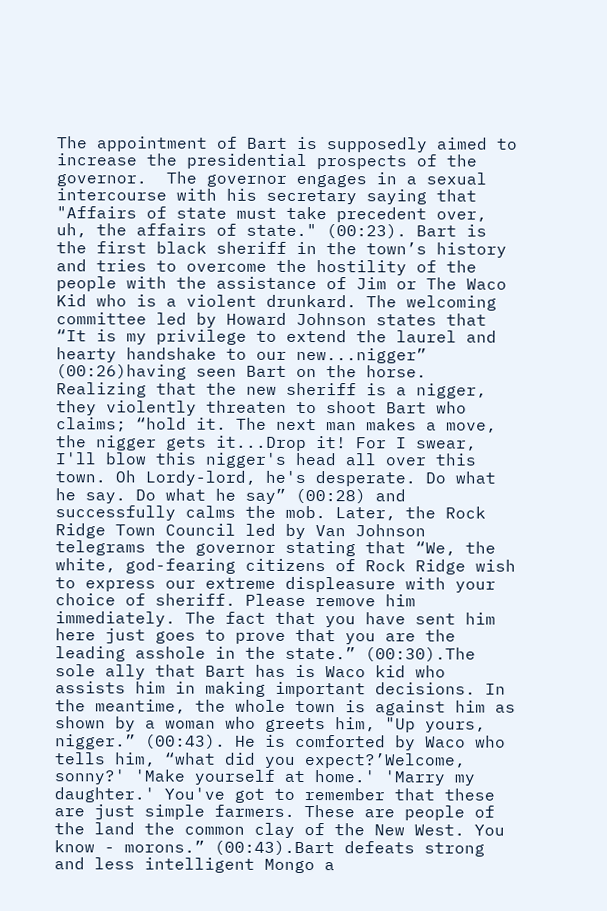The appointment of Bart is supposedly aimed to increase the presidential prospects of the governor.  The governor engages in a sexual intercourse with his secretary saying that "Affairs of state must take precedent over, uh, the affairs of state." (00:23). Bart is the first black sheriff in the town’s history and tries to overcome the hostility of the people with the assistance of Jim or The Waco Kid who is a violent drunkard. The welcoming committee led by Howard Johnson states that “It is my privilege to extend the laurel and hearty handshake to our new...nigger” (00:26)having seen Bart on the horse. Realizing that the new sheriff is a nigger, they violently threaten to shoot Bart who claims; “hold it. The next man makes a move, the nigger gets it...Drop it! For I swear, I'll blow this nigger's head all over this town. Oh Lordy-lord, he's desperate. Do what he say. Do what he say” (00:28) and successfully calms the mob. Later, the Rock Ridge Town Council led by Van Johnson telegrams the governor stating that “We, the white, god-fearing citizens of Rock Ridge wish to express our extreme displeasure with your choice of sheriff. Please remove him immediately. The fact that you have sent him here just goes to prove that you are the leading asshole in the state.” (00:30).The sole ally that Bart has is Waco kid who assists him in making important decisions. In the meantime, the whole town is against him as shown by a woman who greets him, "Up yours, nigger.” (00:43). He is comforted by Waco who tells him, “what did you expect?’Welcome, sonny?' 'Make yourself at home.' 'Marry my daughter.' You've got to remember that these are just simple farmers. These are people of the land the common clay of the New West. You know - morons.” (00:43).Bart defeats strong and less intelligent Mongo a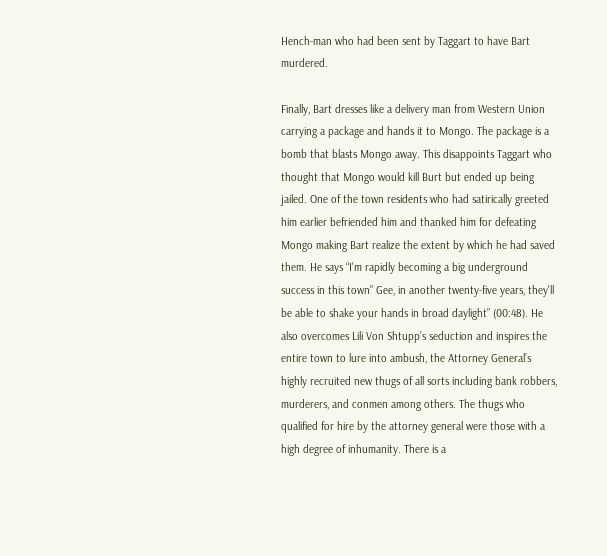Hench-man who had been sent by Taggart to have Bart murdered.

Finally, Bart dresses like a delivery man from Western Union carrying a package and hands it to Mongo. The package is a bomb that blasts Mongo away. This disappoints Taggart who thought that Mongo would kill Burt but ended up being jailed. One of the town residents who had satirically greeted him earlier befriended him and thanked him for defeating Mongo making Bart realize the extent by which he had saved them. He says “I'm rapidly becoming a big underground success in this town” Gee, in another twenty-five years, they'll be able to shake your hands in broad daylight” (00:48). He also overcomes Lili Von Shtupp’s seduction and inspires the entire town to lure into ambush, the Attorney General’s highly recruited new thugs of all sorts including bank robbers, murderers, and conmen among others. The thugs who qualified for hire by the attorney general were those with a high degree of inhumanity. There is a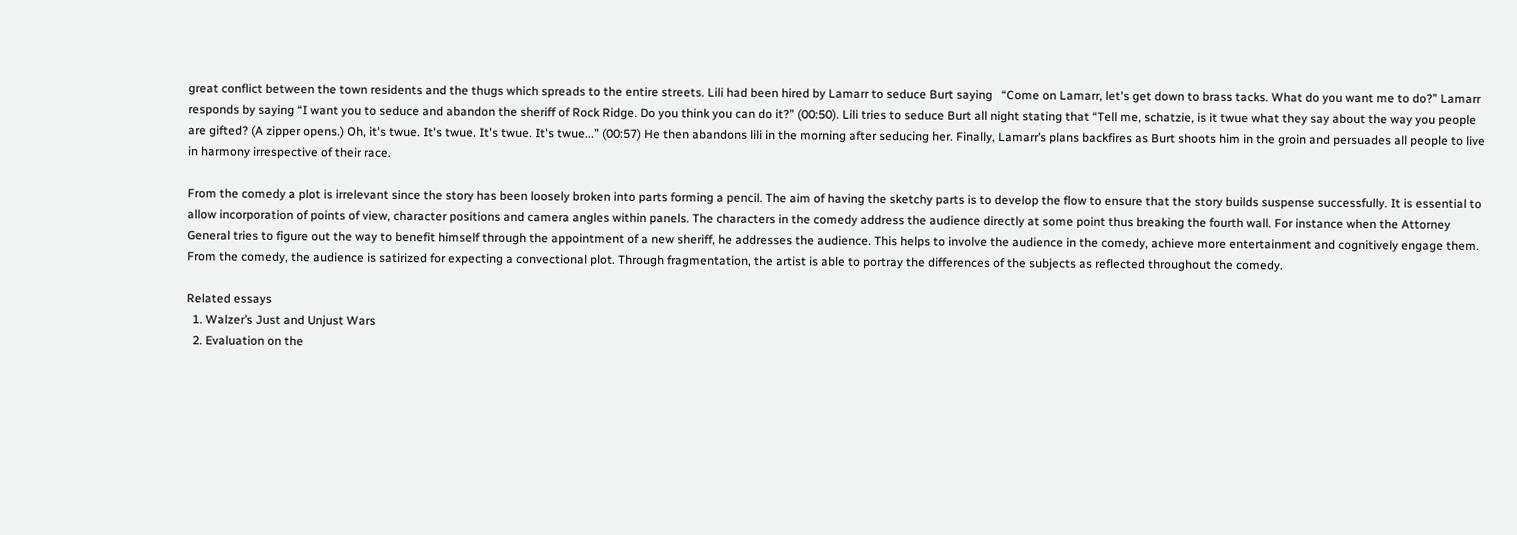great conflict between the town residents and the thugs which spreads to the entire streets. Lili had been hired by Lamarr to seduce Burt saying   “Come on Lamarr, let's get down to brass tacks. What do you want me to do?” Lamarr responds by saying “I want you to seduce and abandon the sheriff of Rock Ridge. Do you think you can do it?” (00:50). Lili tries to seduce Burt all night stating that “Tell me, schatzie, is it twue what they say about the way you people are gifted? (A zipper opens.) Oh, it's twue. It's twue. It's twue. It's twue...” (00:57) He then abandons lili in the morning after seducing her. Finally, Lamarr’s plans backfires as Burt shoots him in the groin and persuades all people to live in harmony irrespective of their race.

From the comedy a plot is irrelevant since the story has been loosely broken into parts forming a pencil. The aim of having the sketchy parts is to develop the flow to ensure that the story builds suspense successfully. It is essential to allow incorporation of points of view, character positions and camera angles within panels. The characters in the comedy address the audience directly at some point thus breaking the fourth wall. For instance when the Attorney General tries to figure out the way to benefit himself through the appointment of a new sheriff, he addresses the audience. This helps to involve the audience in the comedy, achieve more entertainment and cognitively engage them. From the comedy, the audience is satirized for expecting a convectional plot. Through fragmentation, the artist is able to portray the differences of the subjects as reflected throughout the comedy.

Related essays
  1. Walzer’s Just and Unjust Wars
  2. Evaluation on the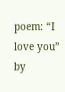poem: “I love you” by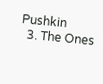Pushkin
  3. The Ones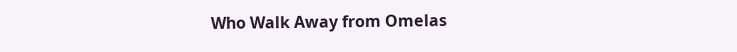Who Walk Away from Omelas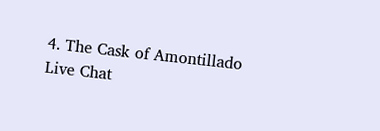4. The Cask of Amontillado
Live Chat